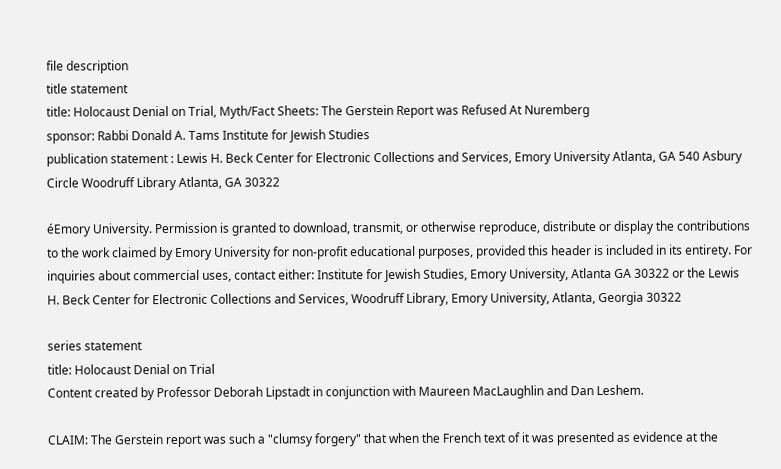file description
title statement
title: Holocaust Denial on Trial, Myth/Fact Sheets: The Gerstein Report was Refused At Nuremberg
sponsor: Rabbi Donald A. Tams Institute for Jewish Studies
publication statement : Lewis H. Beck Center for Electronic Collections and Services, Emory University Atlanta, GA 540 Asbury Circle Woodruff Library Atlanta, GA 30322

éEmory University. Permission is granted to download, transmit, or otherwise reproduce, distribute or display the contributions to the work claimed by Emory University for non-profit educational purposes, provided this header is included in its entirety. For inquiries about commercial uses, contact either: Institute for Jewish Studies, Emory University, Atlanta GA 30322 or the Lewis H. Beck Center for Electronic Collections and Services, Woodruff Library, Emory University, Atlanta, Georgia 30322

series statement
title: Holocaust Denial on Trial
Content created by Professor Deborah Lipstadt in conjunction with Maureen MacLaughlin and Dan Leshem.

CLAIM: The Gerstein report was such a "clumsy forgery" that when the French text of it was presented as evidence at the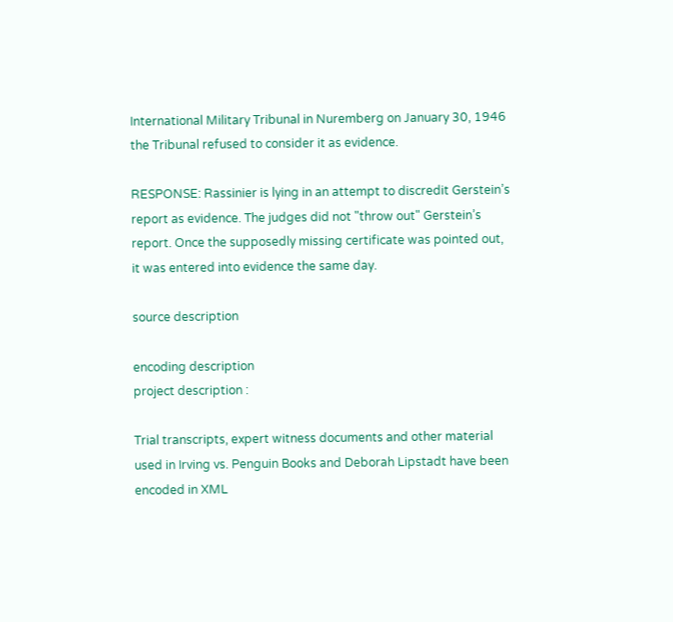International Military Tribunal in Nuremberg on January 30, 1946 the Tribunal refused to consider it as evidence.

RESPONSE: Rassinier is lying in an attempt to discredit Gerstein’s report as evidence. The judges did not "throw out" Gerstein’s report. Once the supposedly missing certificate was pointed out, it was entered into evidence the same day.

source description

encoding description
project description :

Trial transcripts, expert witness documents and other material used in Irving vs. Penguin Books and Deborah Lipstadt have been encoded in XML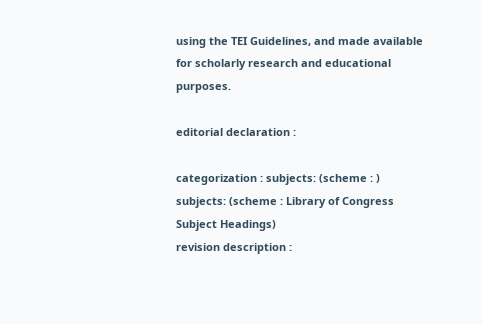using the TEI Guidelines, and made available for scholarly research and educational purposes.

editorial declaration :

categorization : subjects: (scheme : ) subjects: (scheme : Library of Congress Subject Headings)
revision description :